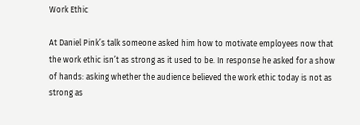Work Ethic

At Daniel Pink’s talk someone asked him how to motivate employees now that the work ethic isn’t as strong as it used to be. In response he asked for a show of hands: asking whether the audience believed the work ethic today is not as strong as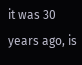it was 30 years ago, is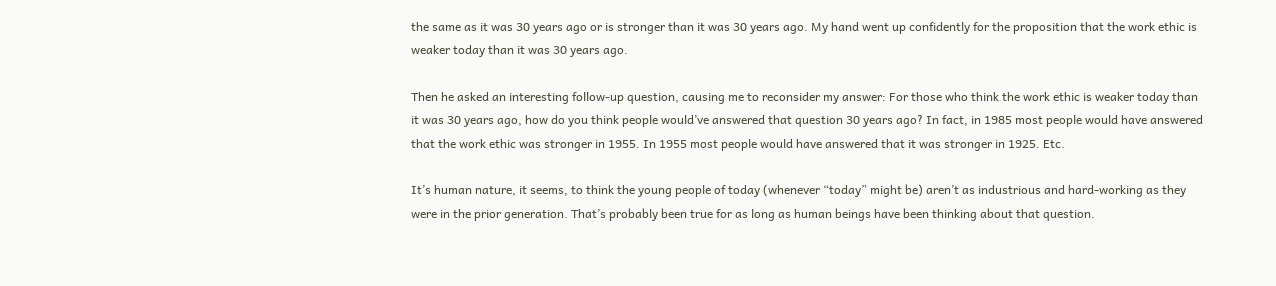the same as it was 30 years ago or is stronger than it was 30 years ago. My hand went up confidently for the proposition that the work ethic is weaker today than it was 30 years ago.

Then he asked an interesting follow-up question, causing me to reconsider my answer: For those who think the work ethic is weaker today than it was 30 years ago, how do you think people would’ve answered that question 30 years ago? In fact, in 1985 most people would have answered that the work ethic was stronger in 1955. In 1955 most people would have answered that it was stronger in 1925. Etc.

It’s human nature, it seems, to think the young people of today (whenever “today” might be) aren’t as industrious and hard-working as they were in the prior generation. That’s probably been true for as long as human beings have been thinking about that question.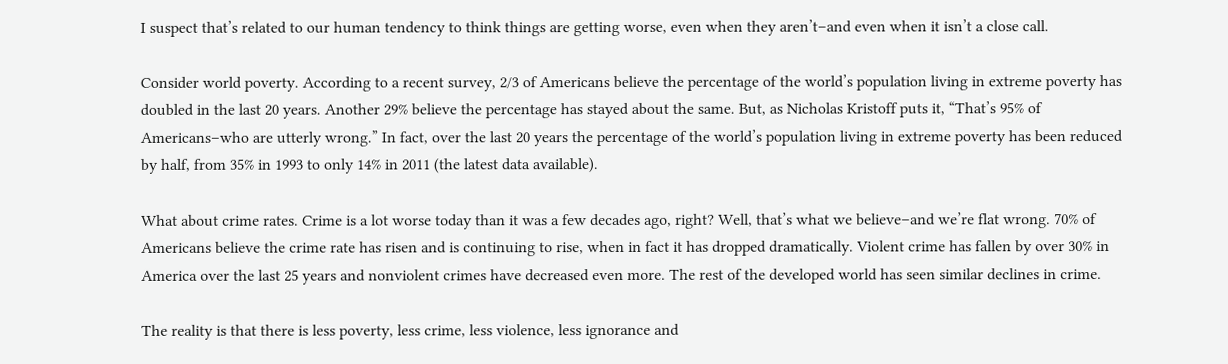I suspect that’s related to our human tendency to think things are getting worse, even when they aren’t–and even when it isn’t a close call.

Consider world poverty. According to a recent survey, 2/3 of Americans believe the percentage of the world’s population living in extreme poverty has doubled in the last 20 years. Another 29% believe the percentage has stayed about the same. But, as Nicholas Kristoff puts it, “That’s 95% of Americans–who are utterly wrong.” In fact, over the last 20 years the percentage of the world’s population living in extreme poverty has been reduced by half, from 35% in 1993 to only 14% in 2011 (the latest data available).

What about crime rates. Crime is a lot worse today than it was a few decades ago, right? Well, that’s what we believe–and we’re flat wrong. 70% of Americans believe the crime rate has risen and is continuing to rise, when in fact it has dropped dramatically. Violent crime has fallen by over 30% in America over the last 25 years and nonviolent crimes have decreased even more. The rest of the developed world has seen similar declines in crime.

The reality is that there is less poverty, less crime, less violence, less ignorance and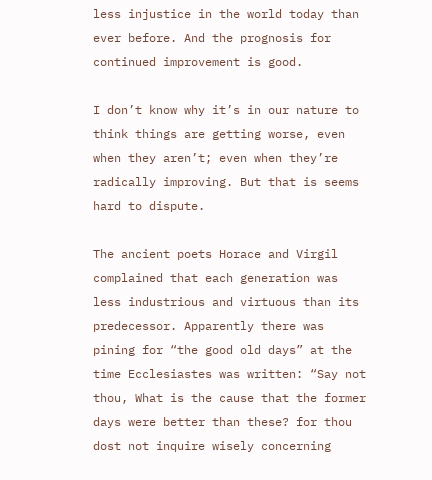less injustice in the world today than ever before. And the prognosis for continued improvement is good.

I don’t know why it’s in our nature to think things are getting worse, even when they aren’t; even when they’re radically improving. But that is seems hard to dispute.

The ancient poets Horace and Virgil complained that each generation was less industrious and virtuous than its predecessor. Apparently there was pining for “the good old days” at the time Ecclesiastes was written: “Say not thou, What is the cause that the former days were better than these? for thou dost not inquire wisely concerning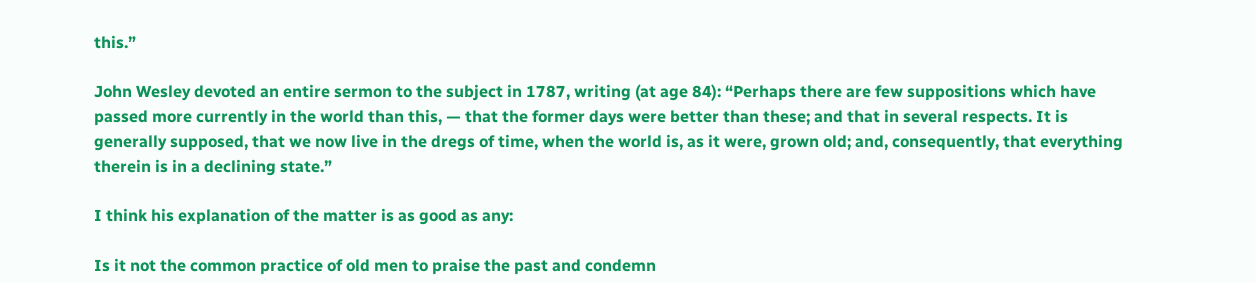this.”

John Wesley devoted an entire sermon to the subject in 1787, writing (at age 84): “Perhaps there are few suppositions which have passed more currently in the world than this, — that the former days were better than these; and that in several respects. It is generally supposed, that we now live in the dregs of time, when the world is, as it were, grown old; and, consequently, that everything therein is in a declining state.”

I think his explanation of the matter is as good as any:

Is it not the common practice of old men to praise the past and condemn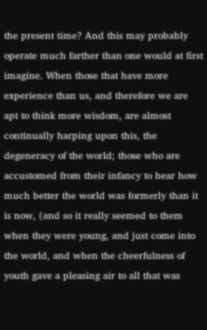the present time? And this may probably operate much farther than one would at first imagine. When those that have more experience than us, and therefore we are apt to think more wisdom, are almost continually harping upon this, the degeneracy of the world; those who are accustomed from their infancy to hear how much better the world was formerly than it is now, (and so it really seemed to them when they were young, and just come into the world, and when the cheerfulness of youth gave a pleasing air to all that was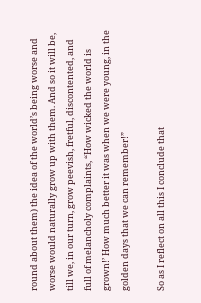round about them) the idea of the world’s being worse and worse would naturally grow up with them. And so it will be, till we, in our turn, grow peevish, fretful, discontented, and full of melancholy complaints, “How wicked the world is grown!’ How much better it was when we were young, in the golden days that we can remember!”

So as I reflect on all this I conclude that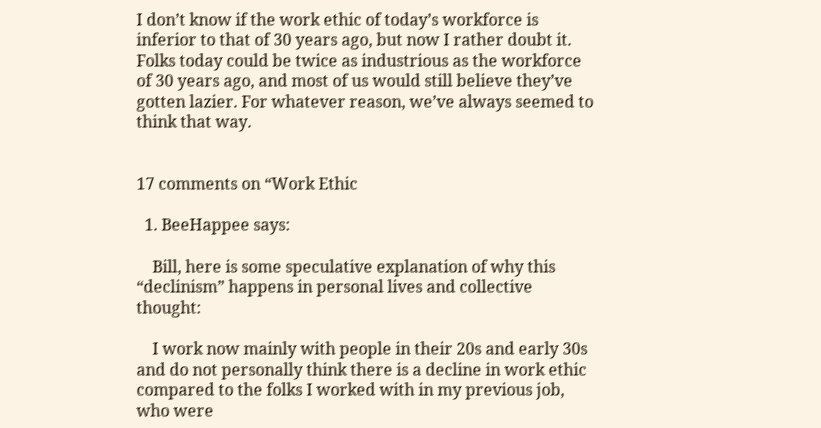I don’t know if the work ethic of today’s workforce is inferior to that of 30 years ago, but now I rather doubt it. Folks today could be twice as industrious as the workforce of 30 years ago, and most of us would still believe they’ve gotten lazier. For whatever reason, we’ve always seemed to think that way.


17 comments on “Work Ethic

  1. BeeHappee says:

    Bill, here is some speculative explanation of why this “declinism” happens in personal lives and collective thought:

    I work now mainly with people in their 20s and early 30s and do not personally think there is a decline in work ethic compared to the folks I worked with in my previous job, who were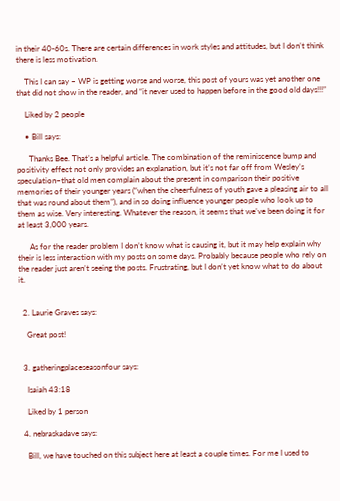in their 40-60s. There are certain differences in work styles and attitudes, but I don’t think there is less motivation.

    This I can say – WP is getting worse and worse, this post of yours was yet another one that did not show in the reader, and “it never used to happen before in the good old days!!!”

    Liked by 2 people

    • Bill says:

      Thanks Bee. That’s a helpful article. The combination of the reminiscence bump and positivity effect not only provides an explanation, but it’s not far off from Wesley’s speculation–that old men complain about the present in comparison their positive memories of their younger years (“when the cheerfulness of youth gave a pleasing air to all that was round about them”), and in so doing influence younger people who look up to them as wise. Very interesting. Whatever the reason, it seems that we’ve been doing it for at least 3,000 years.

      As for the reader problem I don’t know what is causing it, but it may help explain why their is less interaction with my posts on some days. Probably because people who rely on the reader just aren’t seeing the posts. Frustrating, but I don’t yet know what to do about it.


  2. Laurie Graves says:

    Great post!


  3. gatheringplaceseasonfour says:

    Isaiah 43:18

    Liked by 1 person

  4. nebraskadave says:

    Bill, we have touched on this subject here at least a couple times. For me I used to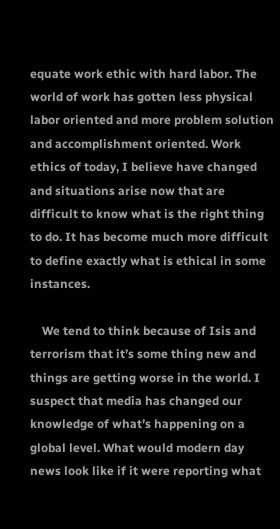equate work ethic with hard labor. The world of work has gotten less physical labor oriented and more problem solution and accomplishment oriented. Work ethics of today, I believe have changed and situations arise now that are difficult to know what is the right thing to do. It has become much more difficult to define exactly what is ethical in some instances.

    We tend to think because of Isis and terrorism that it’s some thing new and things are getting worse in the world. I suspect that media has changed our knowledge of what’s happening on a global level. What would modern day news look like if it were reporting what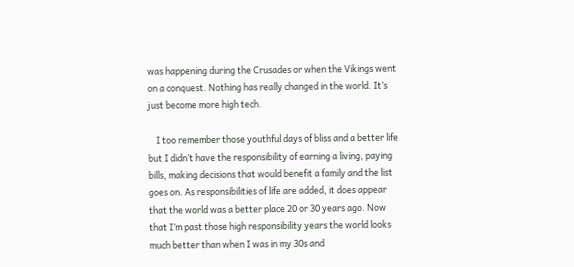was happening during the Crusades or when the Vikings went on a conquest. Nothing has really changed in the world. It’s just become more high tech.

    I too remember those youthful days of bliss and a better life but I didn’t have the responsibility of earning a living, paying bills, making decisions that would benefit a family and the list goes on. As responsibilities of life are added, it does appear that the world was a better place 20 or 30 years ago. Now that I’m past those high responsibility years the world looks much better than when I was in my 30s and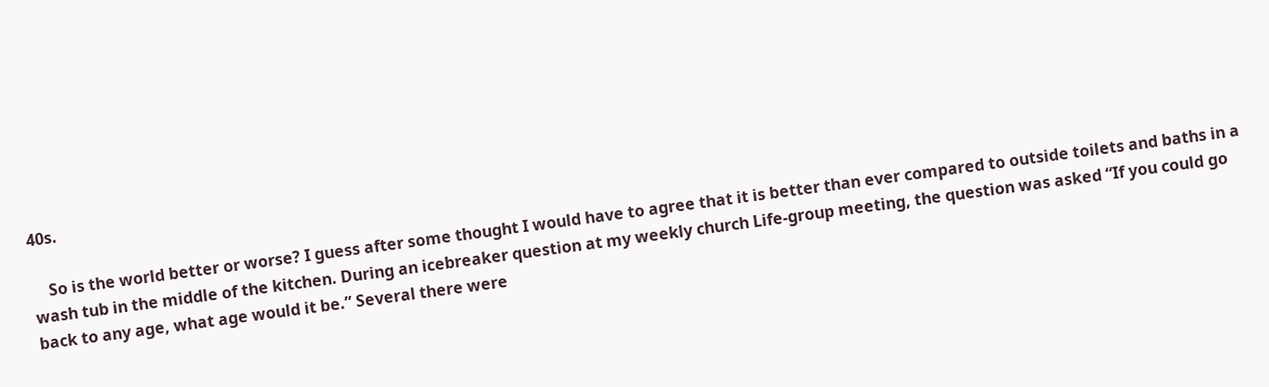40s.

    So is the world better or worse? I guess after some thought I would have to agree that it is better than ever compared to outside toilets and baths in a wash tub in the middle of the kitchen. During an icebreaker question at my weekly church Life-group meeting, the question was asked “If you could go back to any age, what age would it be.” Several there were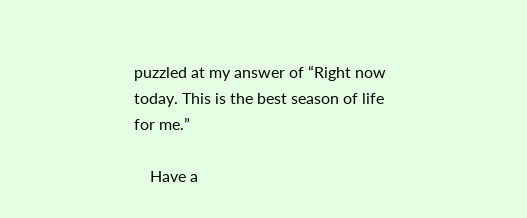puzzled at my answer of “Right now today. This is the best season of life for me.”

    Have a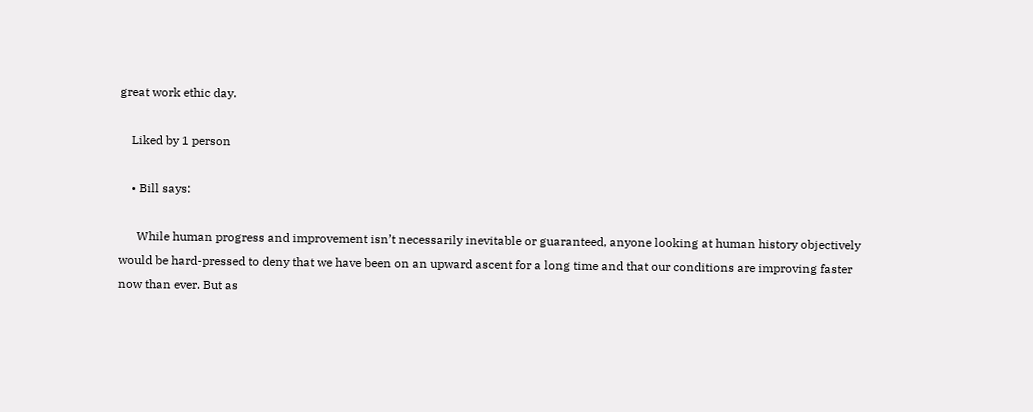great work ethic day.

    Liked by 1 person

    • Bill says:

      While human progress and improvement isn’t necessarily inevitable or guaranteed, anyone looking at human history objectively would be hard-pressed to deny that we have been on an upward ascent for a long time and that our conditions are improving faster now than ever. But as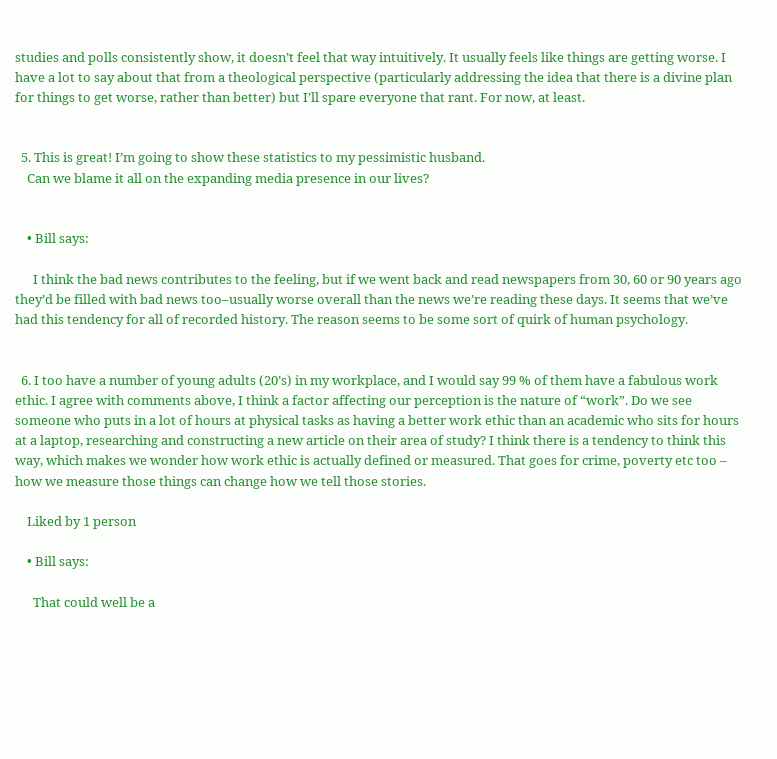studies and polls consistently show, it doesn’t feel that way intuitively. It usually feels like things are getting worse. I have a lot to say about that from a theological perspective (particularly addressing the idea that there is a divine plan for things to get worse, rather than better) but I’ll spare everyone that rant. For now, at least.


  5. This is great! I’m going to show these statistics to my pessimistic husband.
    Can we blame it all on the expanding media presence in our lives?


    • Bill says:

      I think the bad news contributes to the feeling, but if we went back and read newspapers from 30, 60 or 90 years ago they’d be filled with bad news too–usually worse overall than the news we’re reading these days. It seems that we’ve had this tendency for all of recorded history. The reason seems to be some sort of quirk of human psychology.


  6. I too have a number of young adults (20’s) in my workplace, and I would say 99 % of them have a fabulous work ethic. I agree with comments above, I think a factor affecting our perception is the nature of “work”. Do we see someone who puts in a lot of hours at physical tasks as having a better work ethic than an academic who sits for hours at a laptop, researching and constructing a new article on their area of study? I think there is a tendency to think this way, which makes we wonder how work ethic is actually defined or measured. That goes for crime, poverty etc too – how we measure those things can change how we tell those stories.

    Liked by 1 person

    • Bill says:

      That could well be a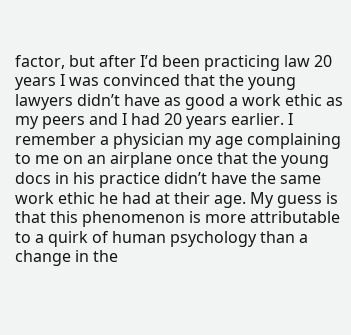factor, but after I’d been practicing law 20 years I was convinced that the young lawyers didn’t have as good a work ethic as my peers and I had 20 years earlier. I remember a physician my age complaining to me on an airplane once that the young docs in his practice didn’t have the same work ethic he had at their age. My guess is that this phenomenon is more attributable to a quirk of human psychology than a change in the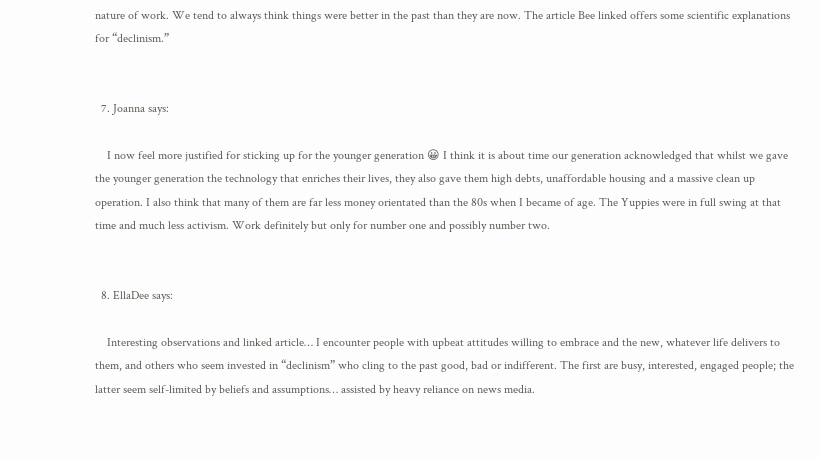nature of work. We tend to always think things were better in the past than they are now. The article Bee linked offers some scientific explanations for “declinism.”


  7. Joanna says:

    I now feel more justified for sticking up for the younger generation 😀 I think it is about time our generation acknowledged that whilst we gave the younger generation the technology that enriches their lives, they also gave them high debts, unaffordable housing and a massive clean up operation. I also think that many of them are far less money orientated than the 80s when I became of age. The Yuppies were in full swing at that time and much less activism. Work definitely but only for number one and possibly number two.


  8. EllaDee says:

    Interesting observations and linked article… I encounter people with upbeat attitudes willing to embrace and the new, whatever life delivers to them, and others who seem invested in “declinism” who cling to the past good, bad or indifferent. The first are busy, interested, engaged people; the latter seem self-limited by beliefs and assumptions… assisted by heavy reliance on news media.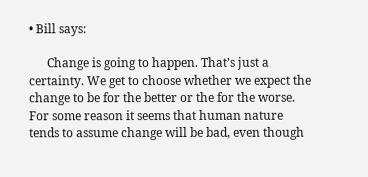• Bill says:

      Change is going to happen. That’s just a certainty. We get to choose whether we expect the change to be for the better or the for the worse. For some reason it seems that human nature tends to assume change will be bad, even though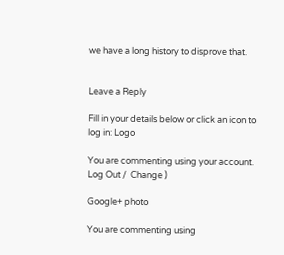we have a long history to disprove that.


Leave a Reply

Fill in your details below or click an icon to log in: Logo

You are commenting using your account. Log Out /  Change )

Google+ photo

You are commenting using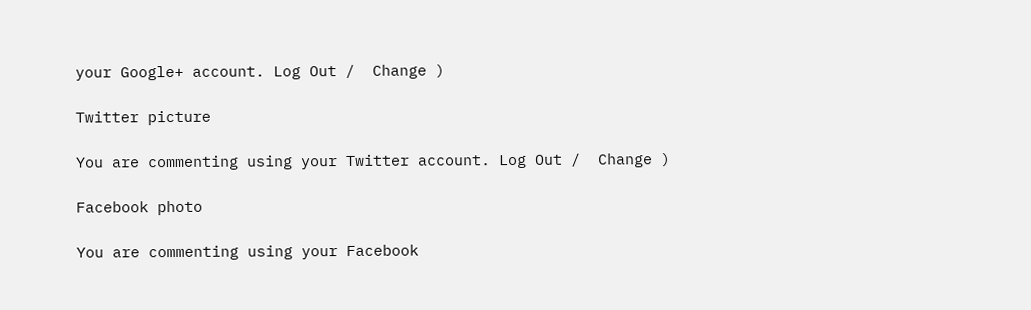your Google+ account. Log Out /  Change )

Twitter picture

You are commenting using your Twitter account. Log Out /  Change )

Facebook photo

You are commenting using your Facebook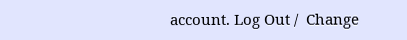account. Log Out /  Change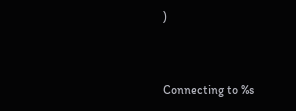)


Connecting to %s